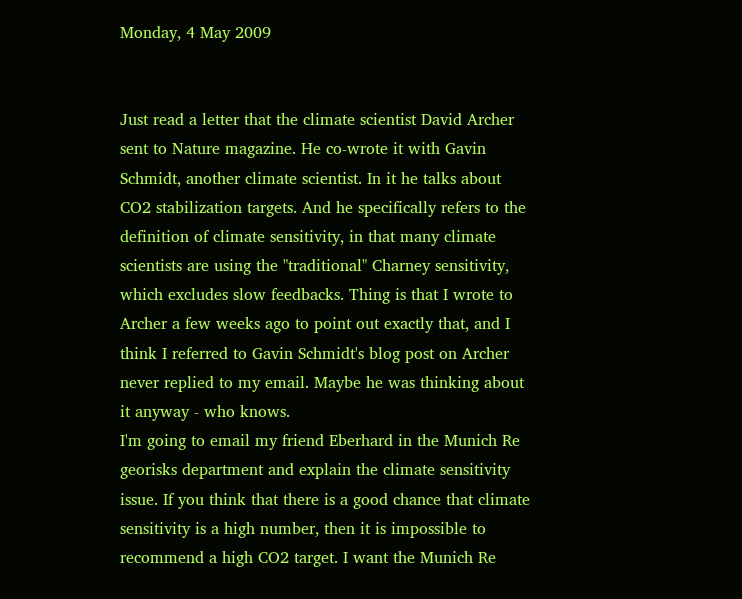Monday, 4 May 2009


Just read a letter that the climate scientist David Archer sent to Nature magazine. He co-wrote it with Gavin Schmidt, another climate scientist. In it he talks about CO2 stabilization targets. And he specifically refers to the definition of climate sensitivity, in that many climate scientists are using the "traditional" Charney sensitivity, which excludes slow feedbacks. Thing is that I wrote to Archer a few weeks ago to point out exactly that, and I think I referred to Gavin Schmidt's blog post on Archer never replied to my email. Maybe he was thinking about it anyway - who knows.
I'm going to email my friend Eberhard in the Munich Re georisks department and explain the climate sensitivity issue. If you think that there is a good chance that climate sensitivity is a high number, then it is impossible to recommend a high CO2 target. I want the Munich Re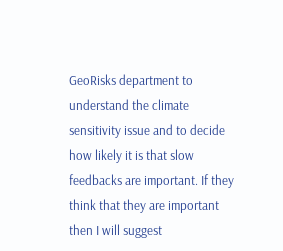GeoRisks department to understand the climate sensitivity issue and to decide how likely it is that slow feedbacks are important. If they think that they are important then I will suggest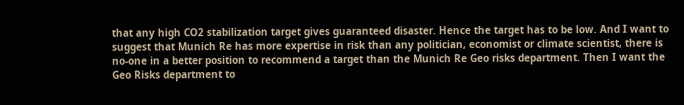that any high CO2 stabilization target gives guaranteed disaster. Hence the target has to be low. And I want to suggest that Munich Re has more expertise in risk than any politician, economist or climate scientist, there is no-one in a better position to recommend a target than the Munich Re Geo risks department. Then I want the Geo Risks department to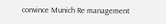convince Munich Re management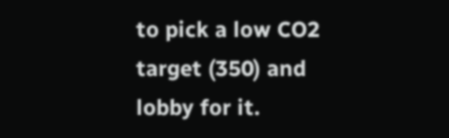to pick a low CO2 target (350) and lobby for it.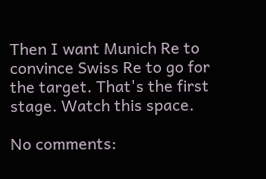Then I want Munich Re to convince Swiss Re to go for the target. That's the first stage. Watch this space.

No comments: